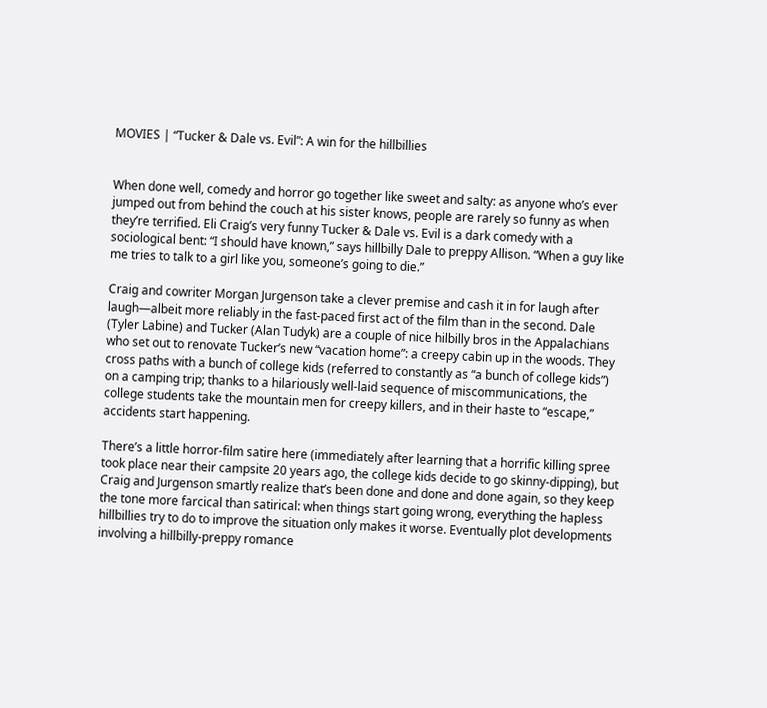MOVIES | “Tucker & Dale vs. Evil”: A win for the hillbillies


When done well, comedy and horror go together like sweet and salty: as anyone who’s ever jumped out from behind the couch at his sister knows, people are rarely so funny as when they’re terrified. Eli Craig’s very funny Tucker & Dale vs. Evil is a dark comedy with a sociological bent: “I should have known,” says hillbilly Dale to preppy Allison. “When a guy like me tries to talk to a girl like you, someone’s going to die.”

Craig and cowriter Morgan Jurgenson take a clever premise and cash it in for laugh after laugh—albeit more reliably in the fast-paced first act of the film than in the second. Dale (Tyler Labine) and Tucker (Alan Tudyk) are a couple of nice hilbilly bros in the Appalachians who set out to renovate Tucker’s new “vacation home”: a creepy cabin up in the woods. They cross paths with a bunch of college kids (referred to constantly as “a bunch of college kids”) on a camping trip; thanks to a hilariously well-laid sequence of miscommunications, the college students take the mountain men for creepy killers, and in their haste to “escape,” accidents start happening.

There’s a little horror-film satire here (immediately after learning that a horrific killing spree took place near their campsite 20 years ago, the college kids decide to go skinny-dipping), but Craig and Jurgenson smartly realize that’s been done and done and done again, so they keep the tone more farcical than satirical: when things start going wrong, everything the hapless hillbillies try to do to improve the situation only makes it worse. Eventually plot developments involving a hillbilly-preppy romance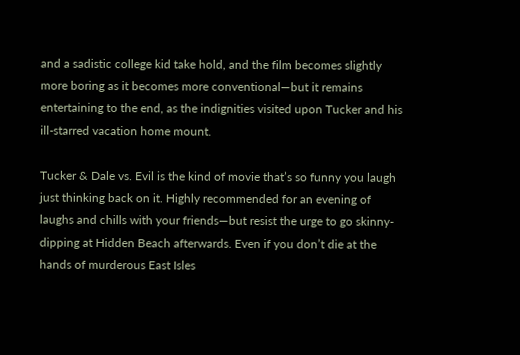and a sadistic college kid take hold, and the film becomes slightly more boring as it becomes more conventional—but it remains entertaining to the end, as the indignities visited upon Tucker and his ill-starred vacation home mount.

Tucker & Dale vs. Evil is the kind of movie that’s so funny you laugh just thinking back on it. Highly recommended for an evening of laughs and chills with your friends—but resist the urge to go skinny-dipping at Hidden Beach afterwards. Even if you don’t die at the hands of murderous East Isles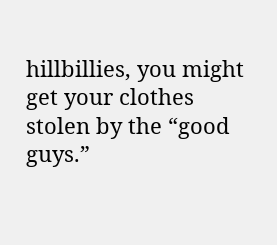hillbillies, you might get your clothes stolen by the “good guys.”